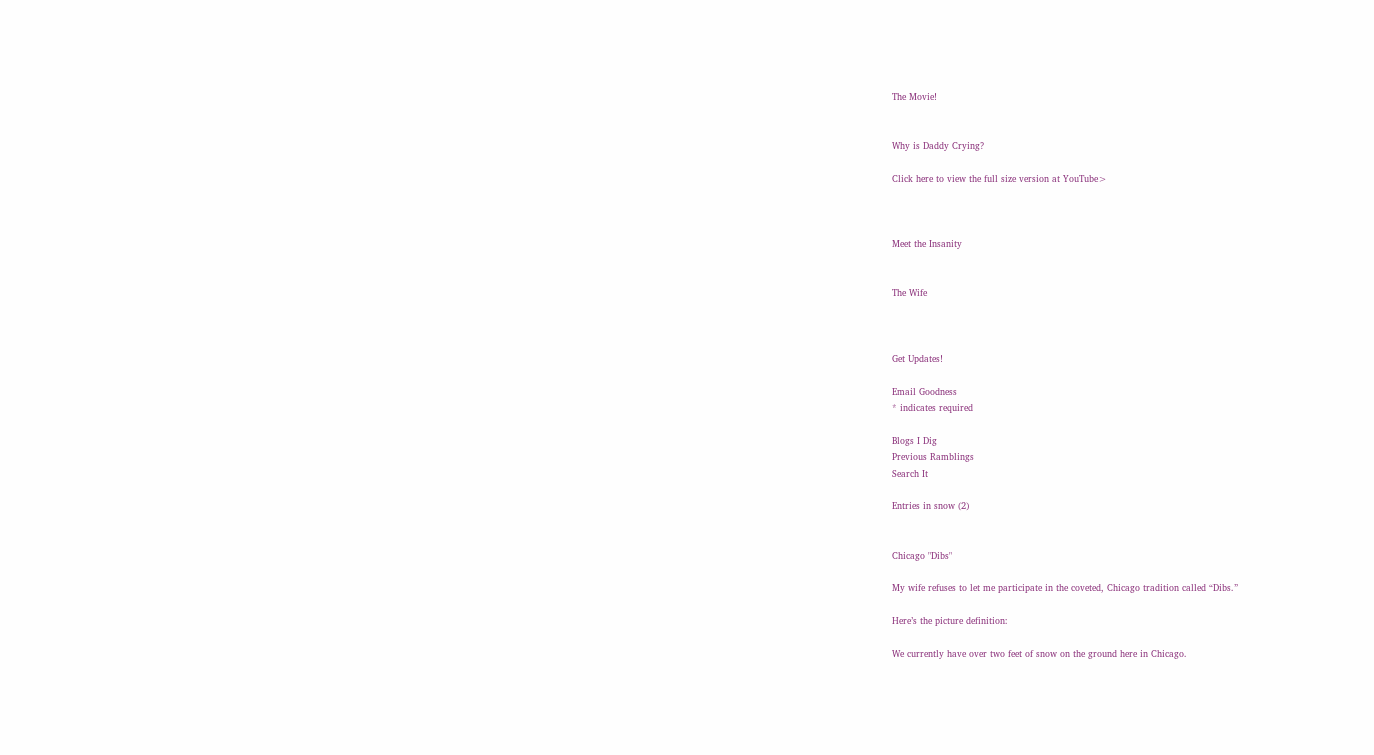The Movie!


Why is Daddy Crying?

Click here to view the full size version at YouTube>



Meet the Insanity


The Wife



Get Updates!

Email Goodness
* indicates required

Blogs I Dig
Previous Ramblings
Search It

Entries in snow (2)


Chicago "Dibs"

My wife refuses to let me participate in the coveted, Chicago tradition called “Dibs.”

Here’s the picture definition:

We currently have over two feet of snow on the ground here in Chicago.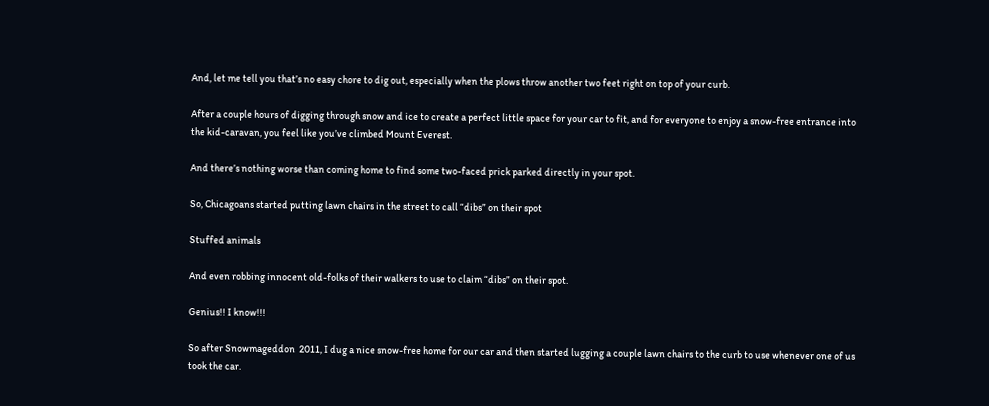And, let me tell you that’s no easy chore to dig out, especially when the plows throw another two feet right on top of your curb.

After a couple hours of digging through snow and ice to create a perfect little space for your car to fit, and for everyone to enjoy a snow-free entrance into the kid-caravan, you feel like you’ve climbed Mount Everest.

And there’s nothing worse than coming home to find some two-faced prick parked directly in your spot.

So, Chicagoans started putting lawn chairs in the street to call “dibs” on their spot

Stuffed animals

And even robbing innocent old-folks of their walkers to use to claim “dibs” on their spot.

Genius!! I know!!!

So after Snowmageddon  2011, I dug a nice snow-free home for our car and then started lugging a couple lawn chairs to the curb to use whenever one of us took the car.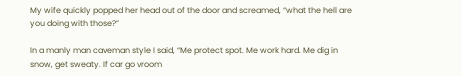My wife quickly popped her head out of the door and screamed, “what the hell are you doing with those?”

In a manly man caveman style I said, “Me protect spot. Me work hard. Me dig in snow, get sweaty. If car go vroom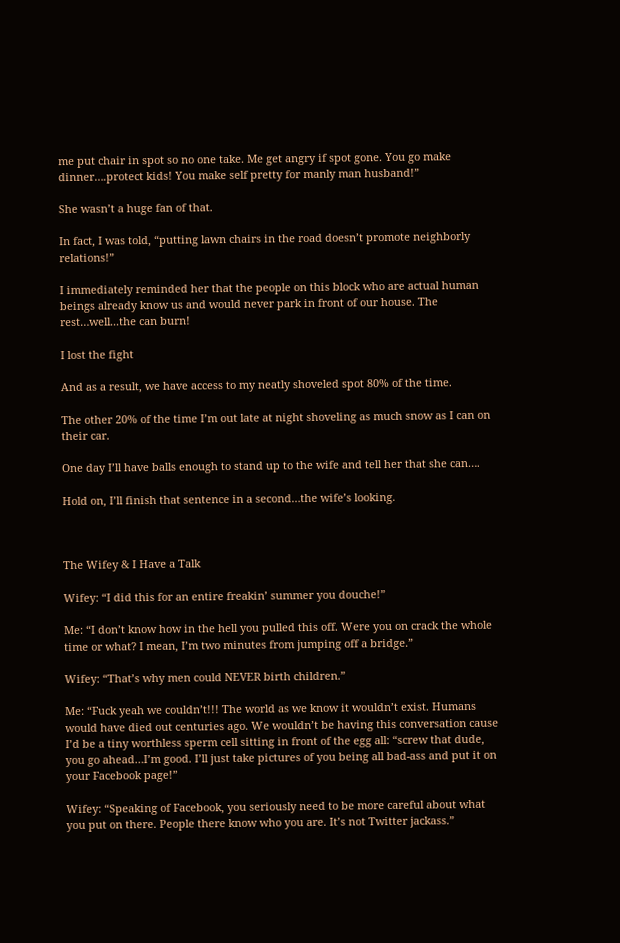me put chair in spot so no one take. Me get angry if spot gone. You go make dinner….protect kids! You make self pretty for manly man husband!”

She wasn’t a huge fan of that.

In fact, I was told, “putting lawn chairs in the road doesn’t promote neighborly relations!”

I immediately reminded her that the people on this block who are actual human beings already know us and would never park in front of our house. The rest…well...the can burn!

I lost the fight

And as a result, we have access to my neatly shoveled spot 80% of the time.

The other 20% of the time I’m out late at night shoveling as much snow as I can on their car.

One day I’ll have balls enough to stand up to the wife and tell her that she can….

Hold on, I’ll finish that sentence in a second…the wife’s looking.



The Wifey & I Have a Talk

Wifey: “I did this for an entire freakin’ summer you douche!”

Me: “I don’t know how in the hell you pulled this off. Were you on crack the whole time or what? I mean, I’m two minutes from jumping off a bridge.”

Wifey: “That’s why men could NEVER birth children.”

Me: “Fuck yeah we couldn’t!!! The world as we know it wouldn’t exist. Humans would have died out centuries ago. We wouldn’t be having this conversation cause I’d be a tiny worthless sperm cell sitting in front of the egg all: “screw that dude, you go ahead…I’m good. I’ll just take pictures of you being all bad-ass and put it on your Facebook page!”

Wifey: “Speaking of Facebook, you seriously need to be more careful about what you put on there. People there know who you are. It’s not Twitter jackass.”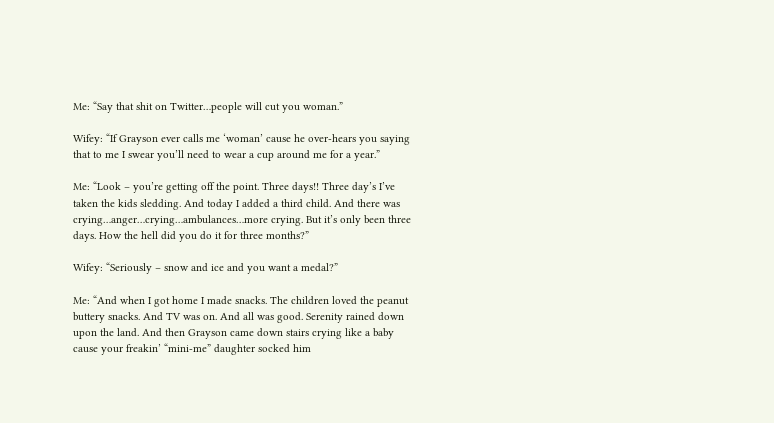Me: “Say that shit on Twitter…people will cut you woman.”

Wifey: “If Grayson ever calls me ‘woman’ cause he over-hears you saying that to me I swear you’ll need to wear a cup around me for a year.”

Me: “Look – you’re getting off the point. Three days!! Three day’s I’ve taken the kids sledding. And today I added a third child. And there was crying…anger…crying…ambulances…more crying. But it’s only been three days. How the hell did you do it for three months?”

Wifey: “Seriously – snow and ice and you want a medal?”

Me: “And when I got home I made snacks. The children loved the peanut buttery snacks. And TV was on. And all was good. Serenity rained down upon the land. And then Grayson came down stairs crying like a baby cause your freakin’ “mini-me” daughter socked him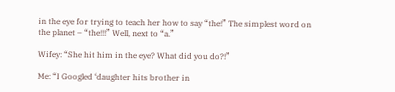in the eye for trying to teach her how to say “the!” The simplest word on the planet – “the!!!” Well, next to “a.”

Wifey: “She hit him in the eye? What did you do?!”

Me: “I Googled ‘daughter hits brother in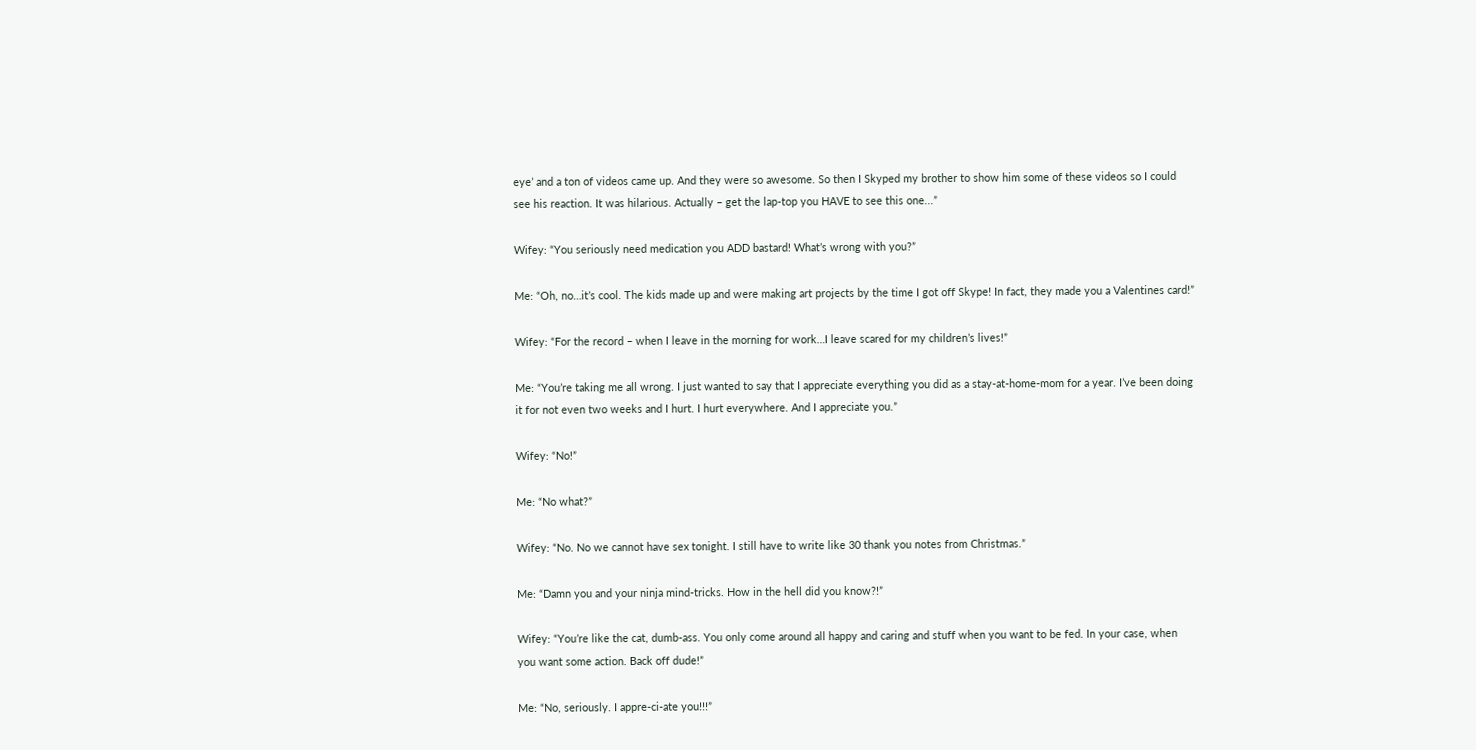eye’ and a ton of videos came up. And they were so awesome. So then I Skyped my brother to show him some of these videos so I could see his reaction. It was hilarious. Actually – get the lap-top you HAVE to see this one...”

Wifey: “You seriously need medication you ADD bastard! What’s wrong with you?”

Me: “Oh, no…it’s cool. The kids made up and were making art projects by the time I got off Skype! In fact, they made you a Valentines card!”

Wifey: “For the record – when I leave in the morning for work…I leave scared for my children’s lives!”

Me: “You’re taking me all wrong. I just wanted to say that I appreciate everything you did as a stay-at-home-mom for a year. I’ve been doing it for not even two weeks and I hurt. I hurt everywhere. And I appreciate you.”

Wifey: “No!”

Me: “No what?”

Wifey: “No. No we cannot have sex tonight. I still have to write like 30 thank you notes from Christmas.”

Me: “Damn you and your ninja mind-tricks. How in the hell did you know?!”

Wifey: “You’re like the cat, dumb-ass. You only come around all happy and caring and stuff when you want to be fed. In your case, when you want some action. Back off dude!”

Me: “No, seriously. I appre-ci-ate you!!!”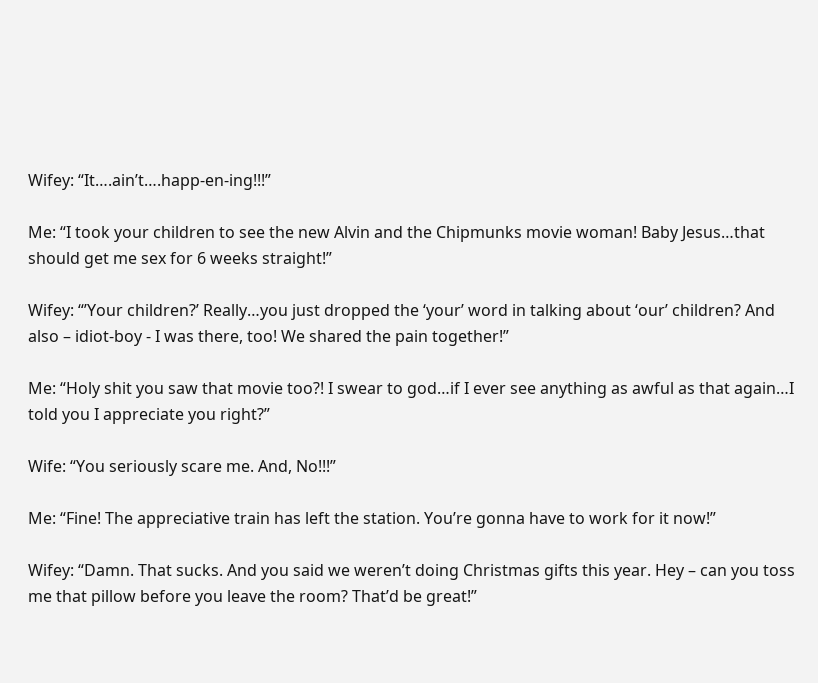Wifey: “It….ain’t….happ-en-ing!!!”

Me: “I took your children to see the new Alvin and the Chipmunks movie woman! Baby Jesus…that should get me sex for 6 weeks straight!”

Wifey: “’Your children?’ Really…you just dropped the ‘your’ word in talking about ‘our’ children? And also – idiot-boy - I was there, too! We shared the pain together!”

Me: “Holy shit you saw that movie too?! I swear to god…if I ever see anything as awful as that again…I told you I appreciate you right?”

Wife: “You seriously scare me. And, No!!!”

Me: “Fine! The appreciative train has left the station. You’re gonna have to work for it now!”

Wifey: “Damn. That sucks. And you said we weren’t doing Christmas gifts this year. Hey – can you toss me that pillow before you leave the room? That’d be great!”